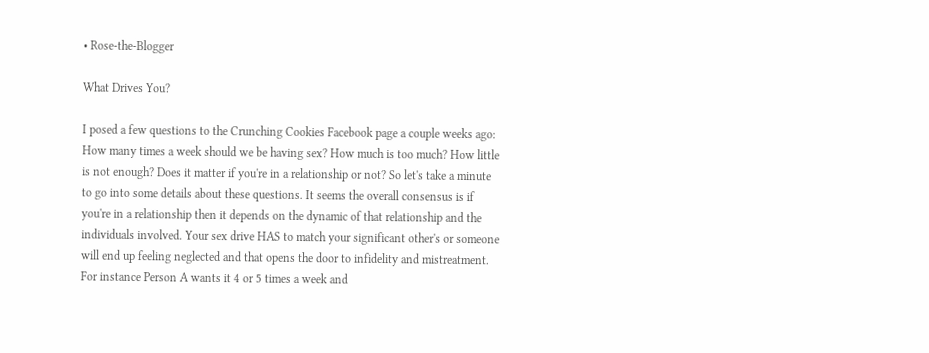• Rose-the-Blogger

What Drives You?

I posed a few questions to the Crunching Cookies Facebook page a couple weeks ago: How many times a week should we be having sex? How much is too much? How little is not enough? Does it matter if you're in a relationship or not? So let's take a minute to go into some details about these questions. It seems the overall consensus is if you're in a relationship then it depends on the dynamic of that relationship and the individuals involved. Your sex drive HAS to match your significant other's or someone will end up feeling neglected and that opens the door to infidelity and mistreatment. For instance Person A wants it 4 or 5 times a week and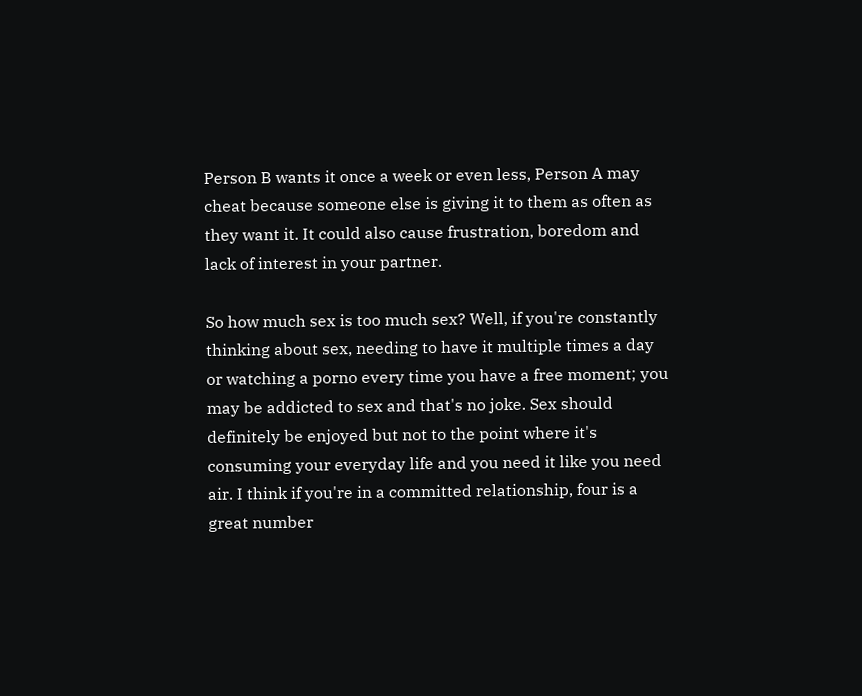Person B wants it once a week or even less, Person A may cheat because someone else is giving it to them as often as they want it. It could also cause frustration, boredom and lack of interest in your partner.

So how much sex is too much sex? Well, if you're constantly thinking about sex, needing to have it multiple times a day or watching a porno every time you have a free moment; you may be addicted to sex and that's no joke. Sex should definitely be enjoyed but not to the point where it's consuming your everyday life and you need it like you need air. I think if you're in a committed relationship, four is a great number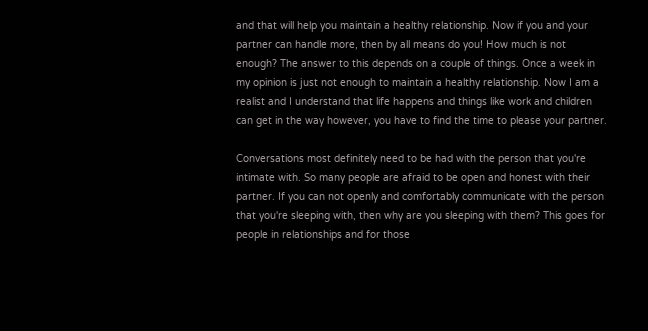and that will help you maintain a healthy relationship. Now if you and your partner can handle more, then by all means do you! How much is not enough? The answer to this depends on a couple of things. Once a week in my opinion is just not enough to maintain a healthy relationship. Now I am a realist and I understand that life happens and things like work and children can get in the way however, you have to find the time to please your partner.

Conversations most definitely need to be had with the person that you're intimate with. So many people are afraid to be open and honest with their partner. If you can not openly and comfortably communicate with the person that you're sleeping with, then why are you sleeping with them? This goes for people in relationships and for those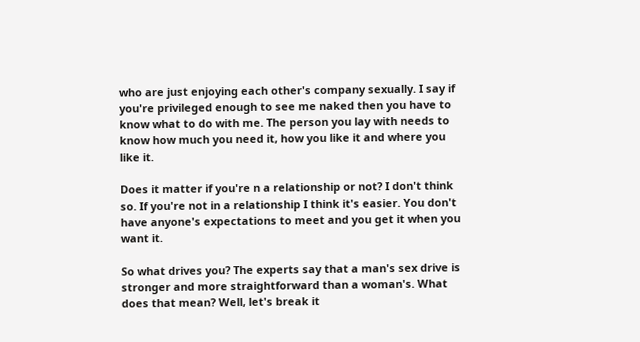who are just enjoying each other's company sexually. I say if you're privileged enough to see me naked then you have to know what to do with me. The person you lay with needs to know how much you need it, how you like it and where you like it.

Does it matter if you're n a relationship or not? I don't think so. If you're not in a relationship I think it's easier. You don't have anyone's expectations to meet and you get it when you want it.

So what drives you? The experts say that a man's sex drive is stronger and more straightforward than a woman's. What does that mean? Well, let's break it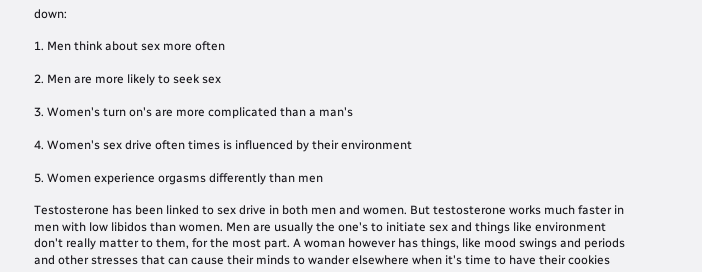down:

1. Men think about sex more often

2. Men are more likely to seek sex

3. Women's turn on's are more complicated than a man's

4. Women's sex drive often times is influenced by their environment

5. Women experience orgasms differently than men

Testosterone has been linked to sex drive in both men and women. But testosterone works much faster in men with low libidos than women. Men are usually the one's to initiate sex and things like environment don't really matter to them, for the most part. A woman however has things, like mood swings and periods and other stresses that can cause their minds to wander elsewhere when it's time to have their cookies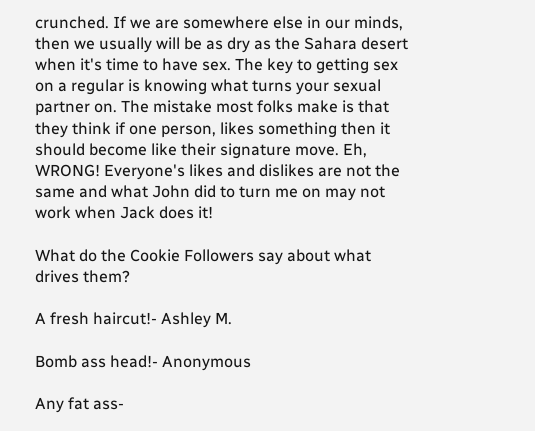crunched. If we are somewhere else in our minds, then we usually will be as dry as the Sahara desert when it's time to have sex. The key to getting sex on a regular is knowing what turns your sexual partner on. The mistake most folks make is that they think if one person, likes something then it should become like their signature move. Eh, WRONG! Everyone's likes and dislikes are not the same and what John did to turn me on may not work when Jack does it!

What do the Cookie Followers say about what drives them?

A fresh haircut!- Ashley M.

Bomb ass head!- Anonymous

Any fat ass-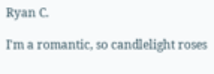Ryan C.

I'm a romantic, so candlelight roses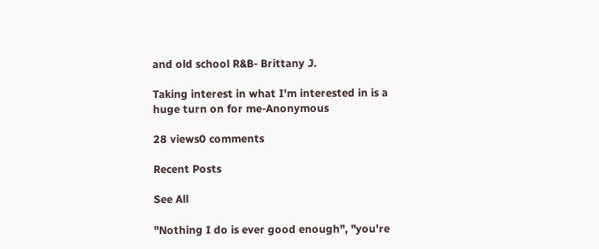and old school R&B- Brittany J.

Taking interest in what I'm interested in is a huge turn on for me-Anonymous

28 views0 comments

Recent Posts

See All

"Nothing I do is ever good enough", "you're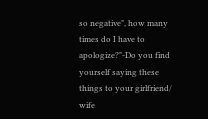so negative", how many times do I have to apologize?"-Do you find yourself saying these things to your girlfriend/ wife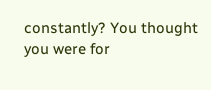constantly? You thought you were for